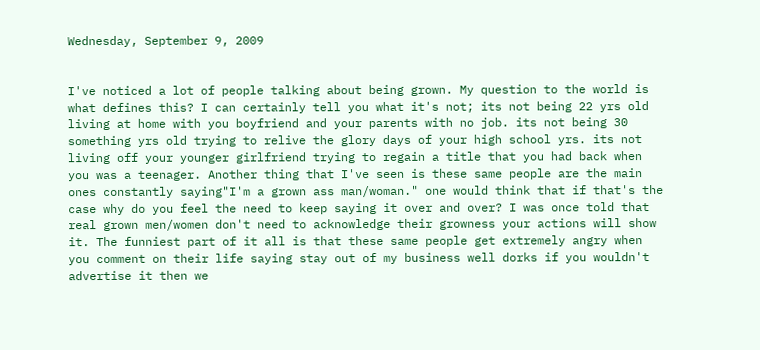Wednesday, September 9, 2009


I've noticed a lot of people talking about being grown. My question to the world is what defines this? I can certainly tell you what it's not; its not being 22 yrs old living at home with you boyfriend and your parents with no job. its not being 30 something yrs old trying to relive the glory days of your high school yrs. its not living off your younger girlfriend trying to regain a title that you had back when you was a teenager. Another thing that I've seen is these same people are the main ones constantly saying"I'm a grown ass man/woman." one would think that if that's the case why do you feel the need to keep saying it over and over? I was once told that real grown men/women don't need to acknowledge their growness your actions will show it. The funniest part of it all is that these same people get extremely angry when you comment on their life saying stay out of my business well dorks if you wouldn't advertise it then we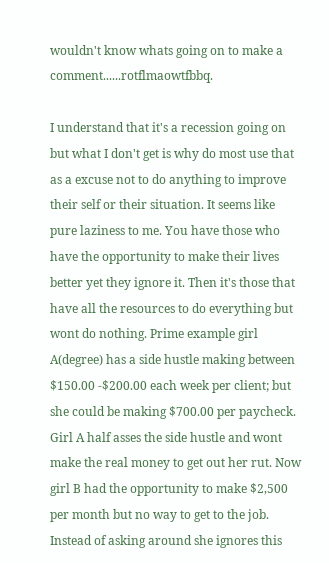wouldn't know whats going on to make a comment......rotflmaowtfbbq.

I understand that it's a recession going on but what I don't get is why do most use that as a excuse not to do anything to improve their self or their situation. It seems like pure laziness to me. You have those who have the opportunity to make their lives better yet they ignore it. Then it's those that have all the resources to do everything but wont do nothing. Prime example girl A(degree) has a side hustle making between $150.00 -$200.00 each week per client; but she could be making $700.00 per paycheck. Girl A half asses the side hustle and wont make the real money to get out her rut. Now girl B had the opportunity to make $2,500 per month but no way to get to the job. Instead of asking around she ignores this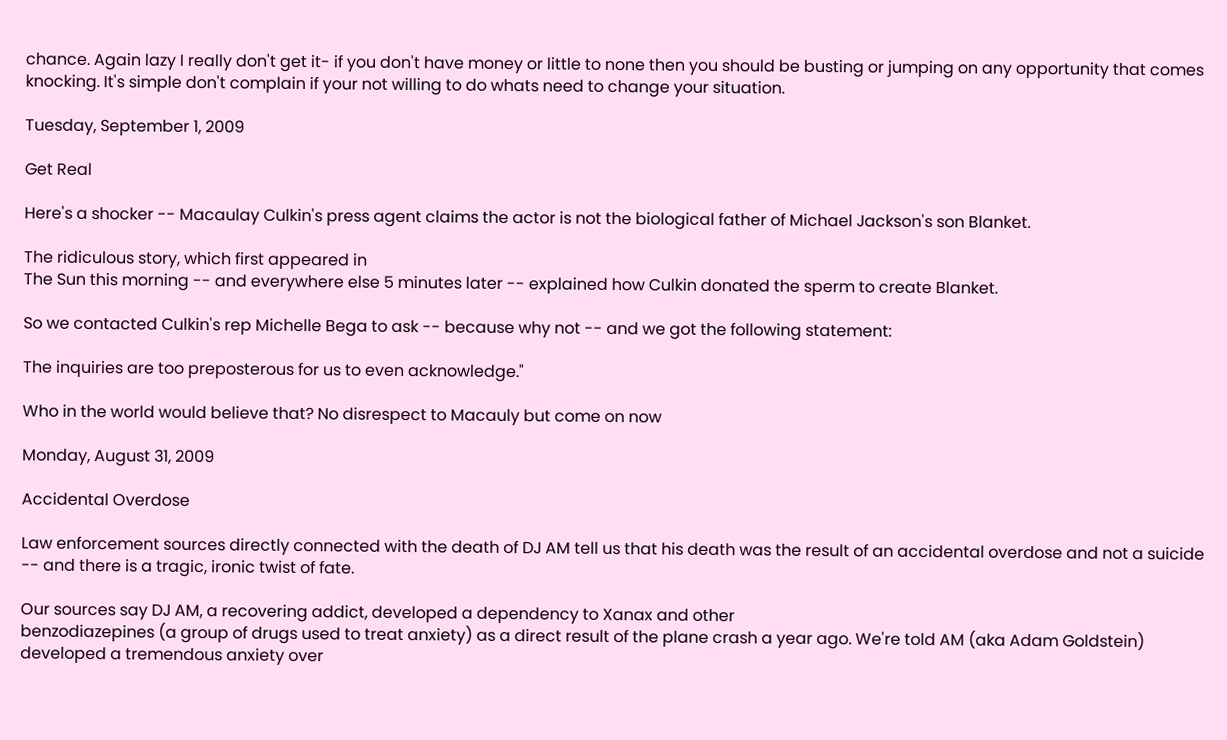chance. Again lazy I really don't get it- if you don't have money or little to none then you should be busting or jumping on any opportunity that comes knocking. It's simple don't complain if your not willing to do whats need to change your situation.

Tuesday, September 1, 2009

Get Real

Here's a shocker -- Macaulay Culkin's press agent claims the actor is not the biological father of Michael Jackson's son Blanket.

The ridiculous story, which first appeared in
The Sun this morning -- and everywhere else 5 minutes later -- explained how Culkin donated the sperm to create Blanket.

So we contacted Culkin's rep Michelle Bega to ask -- because why not -- and we got the following statement:

The inquiries are too preposterous for us to even acknowledge."

Who in the world would believe that? No disrespect to Macauly but come on now

Monday, August 31, 2009

Accidental Overdose

Law enforcement sources directly connected with the death of DJ AM tell us that his death was the result of an accidental overdose and not a suicide -- and there is a tragic, ironic twist of fate.

Our sources say DJ AM, a recovering addict, developed a dependency to Xanax and other
benzodiazepines (a group of drugs used to treat anxiety) as a direct result of the plane crash a year ago. We're told AM (aka Adam Goldstein) developed a tremendous anxiety over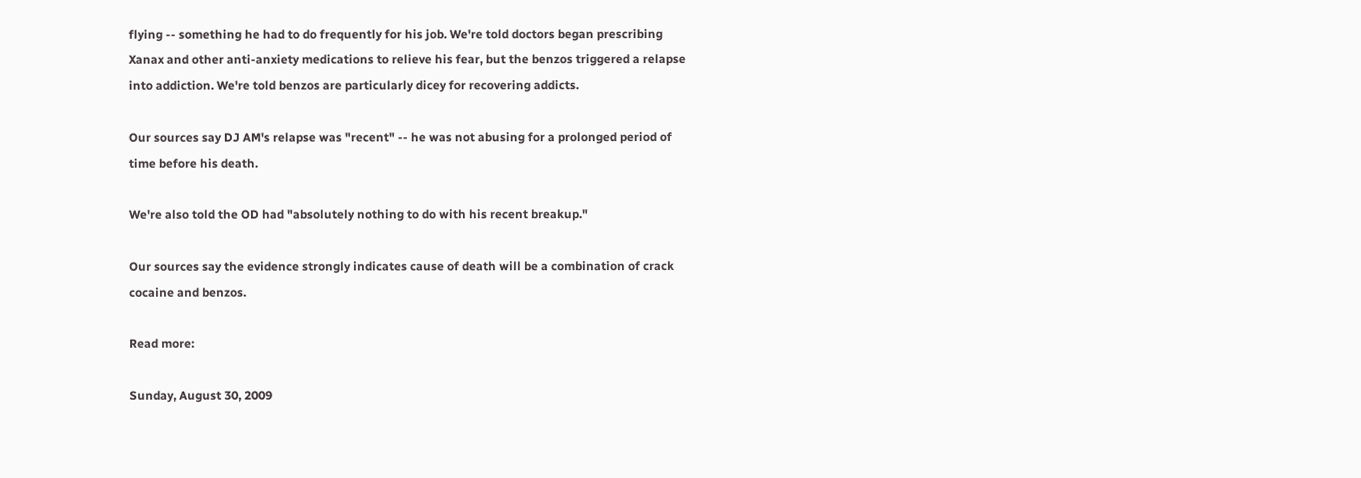flying -- something he had to do frequently for his job. We're told doctors began prescribing Xanax and other anti-anxiety medications to relieve his fear, but the benzos triggered a relapse into addiction. We're told benzos are particularly dicey for recovering addicts.

Our sources say DJ AM's relapse was "recent" -- he was not abusing for a prolonged period of time before his death.

We're also told the OD had "absolutely nothing to do with his recent breakup."

Our sources say the evidence strongly indicates cause of death will be a combination of crack cocaine and benzos.

Read more:

Sunday, August 30, 2009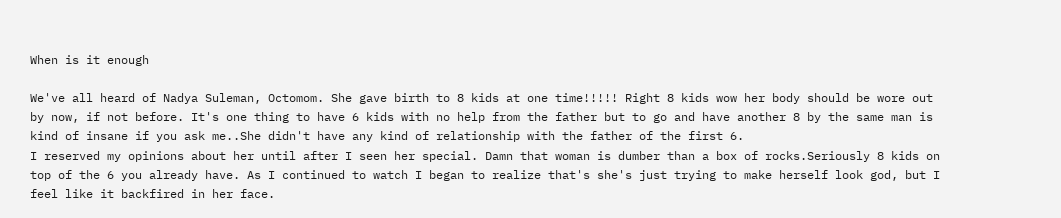When is it enough

We've all heard of Nadya Suleman, Octomom. She gave birth to 8 kids at one time!!!!! Right 8 kids wow her body should be wore out by now, if not before. It's one thing to have 6 kids with no help from the father but to go and have another 8 by the same man is kind of insane if you ask me..She didn't have any kind of relationship with the father of the first 6.
I reserved my opinions about her until after I seen her special. Damn that woman is dumber than a box of rocks.Seriously 8 kids on top of the 6 you already have. As I continued to watch I began to realize that's she's just trying to make herself look god, but I feel like it backfired in her face.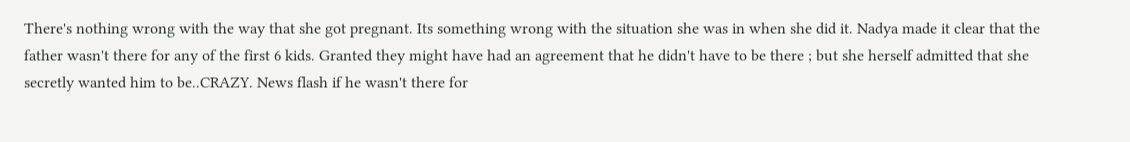There's nothing wrong with the way that she got pregnant. Its something wrong with the situation she was in when she did it. Nadya made it clear that the father wasn't there for any of the first 6 kids. Granted they might have had an agreement that he didn't have to be there ; but she herself admitted that she secretly wanted him to be..CRAZY. News flash if he wasn't there for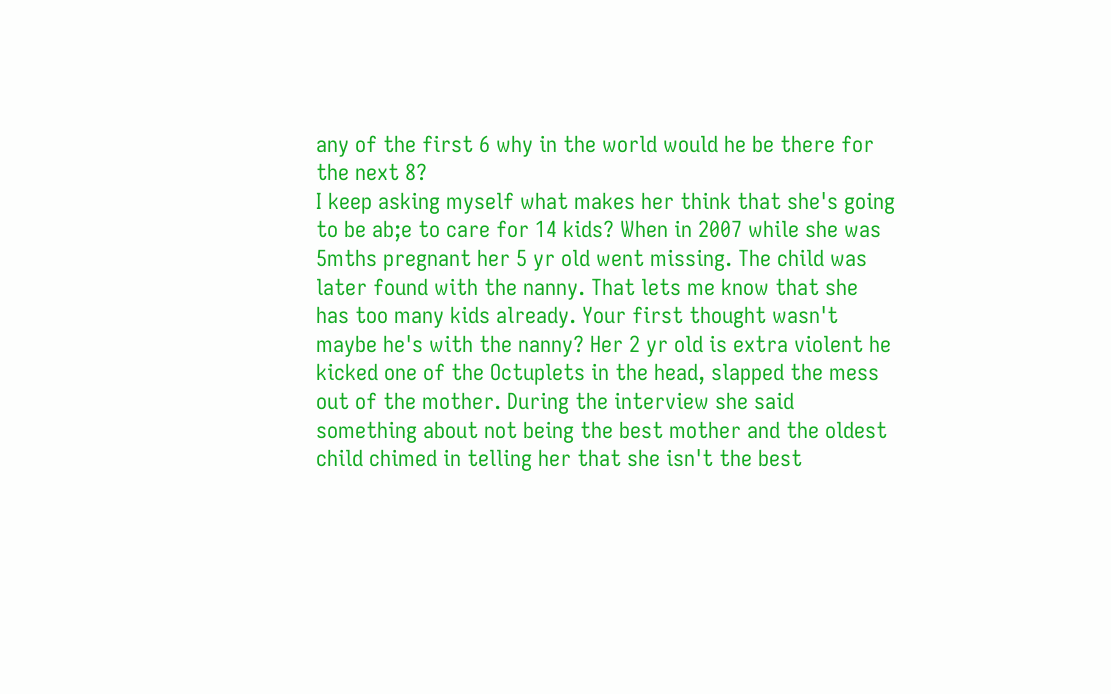any of the first 6 why in the world would he be there for the next 8?
I keep asking myself what makes her think that she's going to be ab;e to care for 14 kids? When in 2007 while she was 5mths pregnant her 5 yr old went missing. The child was later found with the nanny. That lets me know that she has too many kids already. Your first thought wasn't maybe he's with the nanny? Her 2 yr old is extra violent he kicked one of the Octuplets in the head, slapped the mess out of the mother. During the interview she said something about not being the best mother and the oldest child chimed in telling her that she isn't the best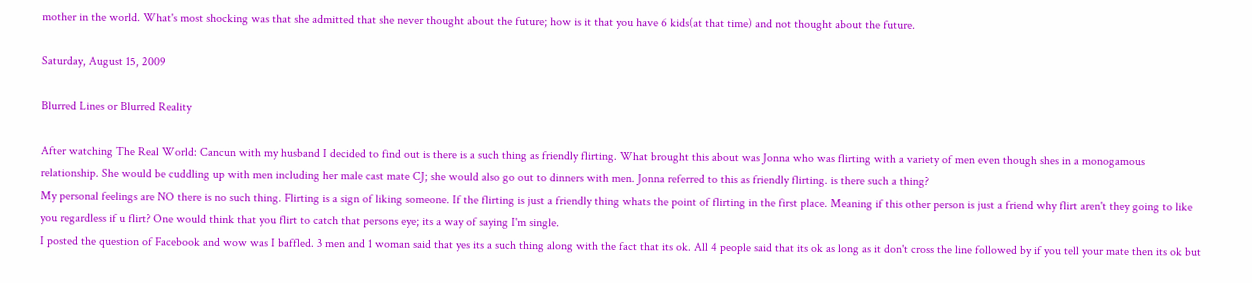mother in the world. What's most shocking was that she admitted that she never thought about the future; how is it that you have 6 kids(at that time) and not thought about the future.

Saturday, August 15, 2009

Blurred Lines or Blurred Reality

After watching The Real World: Cancun with my husband I decided to find out is there is a such thing as friendly flirting. What brought this about was Jonna who was flirting with a variety of men even though shes in a monogamous relationship. She would be cuddling up with men including her male cast mate CJ; she would also go out to dinners with men. Jonna referred to this as friendly flirting. is there such a thing?
My personal feelings are NO there is no such thing. Flirting is a sign of liking someone. If the flirting is just a friendly thing whats the point of flirting in the first place. Meaning if this other person is just a friend why flirt aren't they going to like you regardless if u flirt? One would think that you flirt to catch that persons eye; its a way of saying I'm single.
I posted the question of Facebook and wow was I baffled. 3 men and 1 woman said that yes its a such thing along with the fact that its ok. All 4 people said that its ok as long as it don't cross the line followed by if you tell your mate then its ok but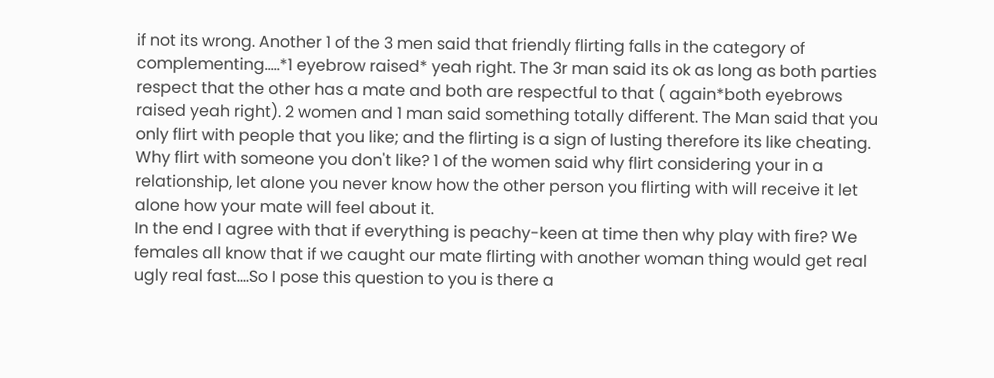if not its wrong. Another 1 of the 3 men said that friendly flirting falls in the category of complementing.....*1 eyebrow raised* yeah right. The 3r man said its ok as long as both parties respect that the other has a mate and both are respectful to that ( again*both eyebrows raised yeah right). 2 women and 1 man said something totally different. The Man said that you only flirt with people that you like; and the flirting is a sign of lusting therefore its like cheating. Why flirt with someone you don't like? 1 of the women said why flirt considering your in a relationship, let alone you never know how the other person you flirting with will receive it let alone how your mate will feel about it.
In the end I agree with that if everything is peachy-keen at time then why play with fire? We females all know that if we caught our mate flirting with another woman thing would get real ugly real fast....So I pose this question to you is there a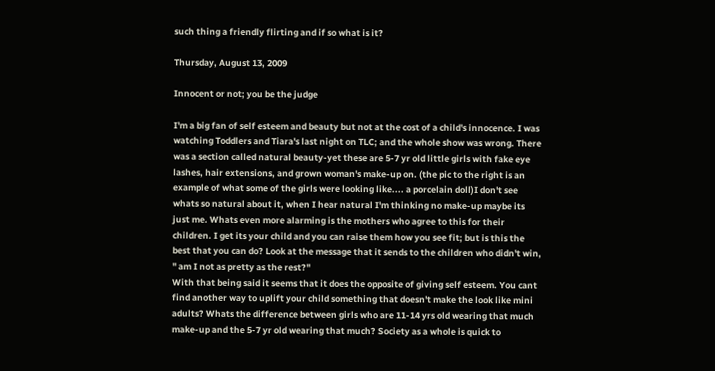such thing a friendly flirting and if so what is it?

Thursday, August 13, 2009

Innocent or not; you be the judge

I'm a big fan of self esteem and beauty but not at the cost of a child's innocence. I was watching Toddlers and Tiara's last night on TLC; and the whole show was wrong. There was a section called natural beauty-yet these are 5-7 yr old little girls with fake eye lashes, hair extensions, and grown woman's make-up on. (the pic to the right is an example of what some of the girls were looking like.... a porcelain doll)I don't see whats so natural about it, when I hear natural I'm thinking no make-up maybe its just me. Whats even more alarming is the mothers who agree to this for their children. I get its your child and you can raise them how you see fit; but is this the best that you can do? Look at the message that it sends to the children who didn't win, " am I not as pretty as the rest?"
With that being said it seems that it does the opposite of giving self esteem. You cant find another way to uplift your child something that doesn't make the look like mini adults? Whats the difference between girls who are 11-14 yrs old wearing that much make-up and the 5-7 yr old wearing that much? Society as a whole is quick to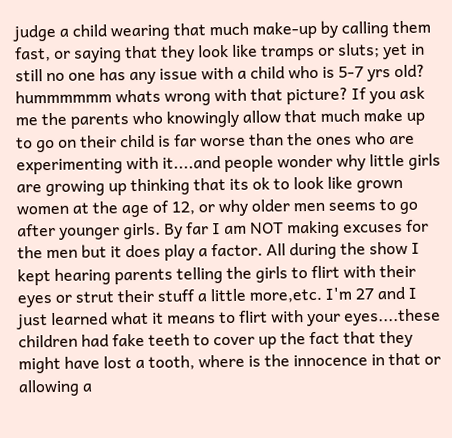judge a child wearing that much make-up by calling them fast, or saying that they look like tramps or sluts; yet in still no one has any issue with a child who is 5-7 yrs old? hummmmmm whats wrong with that picture? If you ask me the parents who knowingly allow that much make up to go on their child is far worse than the ones who are experimenting with it....and people wonder why little girls are growing up thinking that its ok to look like grown women at the age of 12, or why older men seems to go after younger girls. By far I am NOT making excuses for the men but it does play a factor. All during the show I kept hearing parents telling the girls to flirt with their eyes or strut their stuff a little more,etc. I'm 27 and I just learned what it means to flirt with your eyes....these children had fake teeth to cover up the fact that they might have lost a tooth, where is the innocence in that or allowing a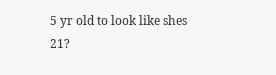5 yr old to look like shes 21?